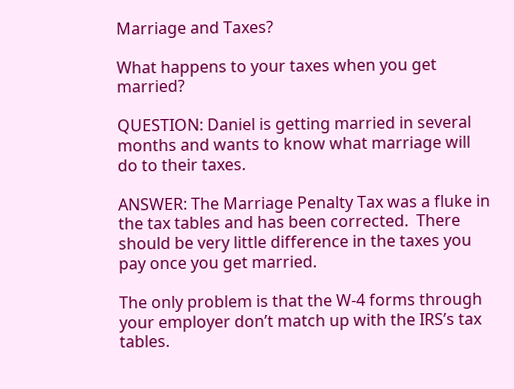Marriage and Taxes?

What happens to your taxes when you get married?

QUESTION: Daniel is getting married in several months and wants to know what marriage will do to their taxes.

ANSWER: The Marriage Penalty Tax was a fluke in the tax tables and has been corrected.  There should be very little difference in the taxes you pay once you get married.

The only problem is that the W-4 forms through your employer don’t match up with the IRS’s tax tables.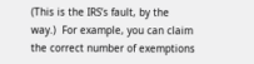(This is the IRS’s fault, by the way.)  For example, you can claim the correct number of exemptions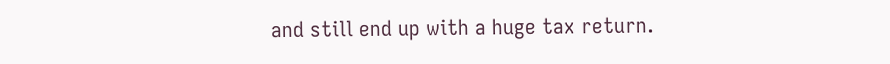and still end up with a huge tax return.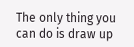The only thing you can do is draw up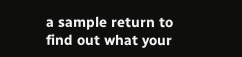a sample return to find out what your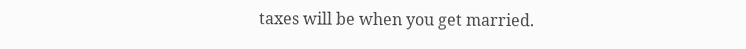taxes will be when you get married.